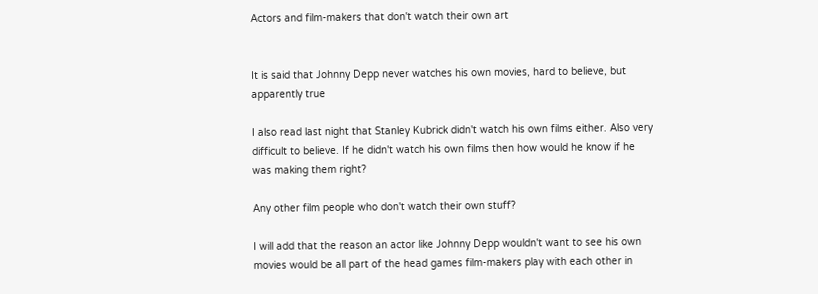Actors and film-makers that don't watch their own art


It is said that Johnny Depp never watches his own movies, hard to believe, but apparently true

I also read last night that Stanley Kubrick didn't watch his own films either. Also very difficult to believe. If he didn't watch his own films then how would he know if he was making them right?

Any other film people who don't watch their own stuff?

I will add that the reason an actor like Johnny Depp wouldn't want to see his own movies would be all part of the head games film-makers play with each other in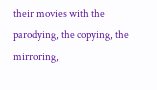their movies with the parodying, the copying, the mirroring,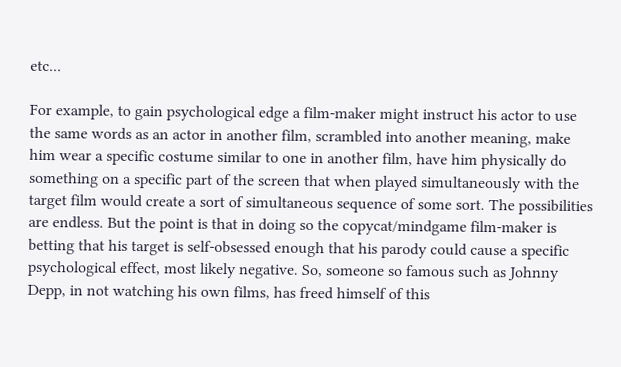etc...

For example, to gain psychological edge a film-maker might instruct his actor to use the same words as an actor in another film, scrambled into another meaning, make him wear a specific costume similar to one in another film, have him physically do something on a specific part of the screen that when played simultaneously with the target film would create a sort of simultaneous sequence of some sort. The possibilities are endless. But the point is that in doing so the copycat/mindgame film-maker is betting that his target is self-obsessed enough that his parody could cause a specific psychological effect, most likely negative. So, someone so famous such as Johnny Depp, in not watching his own films, has freed himself of this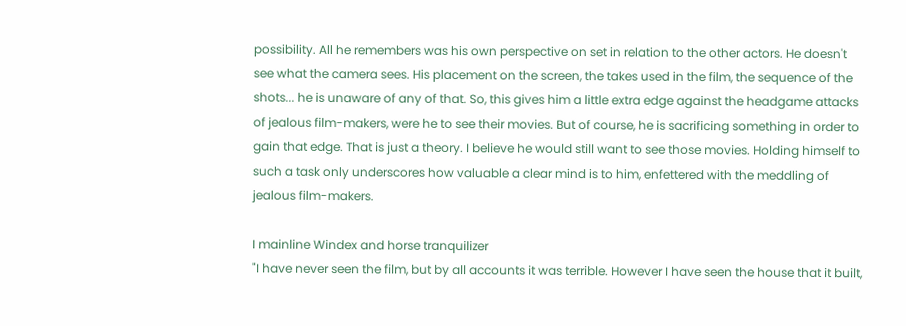possibility. All he remembers was his own perspective on set in relation to the other actors. He doesn't see what the camera sees. His placement on the screen, the takes used in the film, the sequence of the shots... he is unaware of any of that. So, this gives him a little extra edge against the headgame attacks of jealous film-makers, were he to see their movies. But of course, he is sacrificing something in order to gain that edge. That is just a theory. I believe he would still want to see those movies. Holding himself to such a task only underscores how valuable a clear mind is to him, enfettered with the meddling of jealous film-makers.

I mainline Windex and horse tranquilizer
"I have never seen the film, but by all accounts it was terrible. However I have seen the house that it built,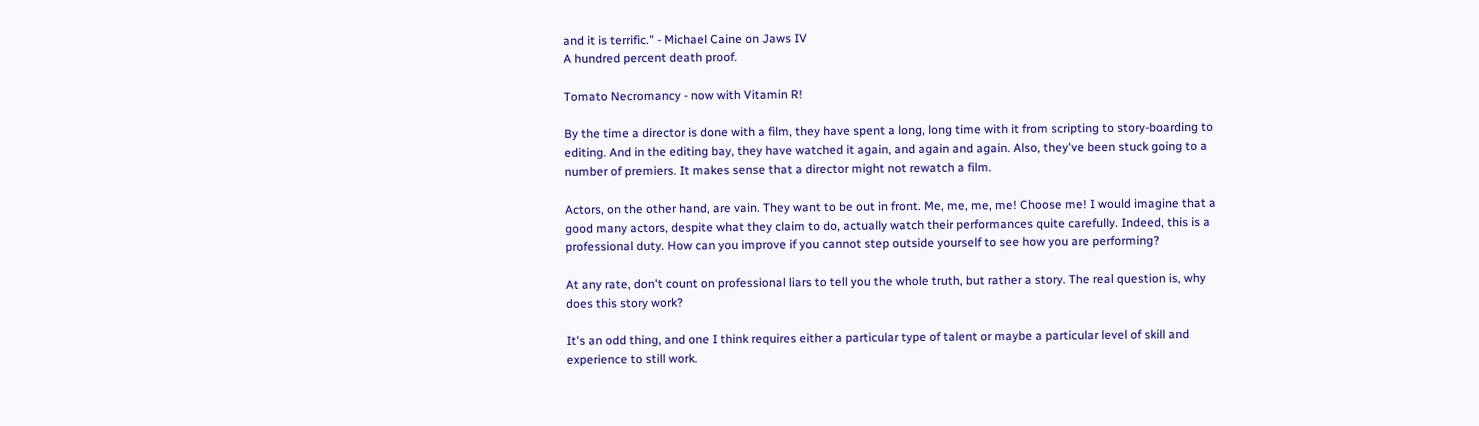and it is terrific." - Michael Caine on Jaws IV
A hundred percent death proof.

Tomato Necromancy - now with Vitamin R!

By the time a director is done with a film, they have spent a long, long time with it from scripting to story-boarding to editing. And in the editing bay, they have watched it again, and again and again. Also, they've been stuck going to a number of premiers. It makes sense that a director might not rewatch a film.

Actors, on the other hand, are vain. They want to be out in front. Me, me, me, me! Choose me! I would imagine that a good many actors, despite what they claim to do, actually watch their performances quite carefully. Indeed, this is a professional duty. How can you improve if you cannot step outside yourself to see how you are performing?

At any rate, don't count on professional liars to tell you the whole truth, but rather a story. The real question is, why does this story work?

It's an odd thing, and one I think requires either a particular type of talent or maybe a particular level of skill and experience to still work.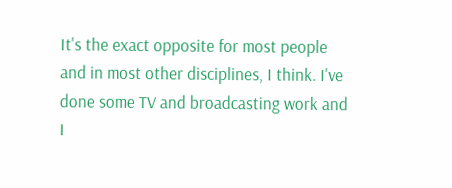It's the exact opposite for most people and in most other disciplines, I think. I've done some TV and broadcasting work and I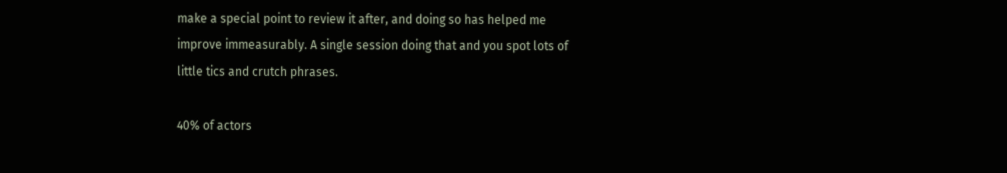make a special point to review it after, and doing so has helped me improve immeasurably. A single session doing that and you spot lots of little tics and crutch phrases.

40% of actors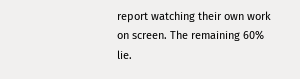report watching their own work on screen. The remaining 60% lie.